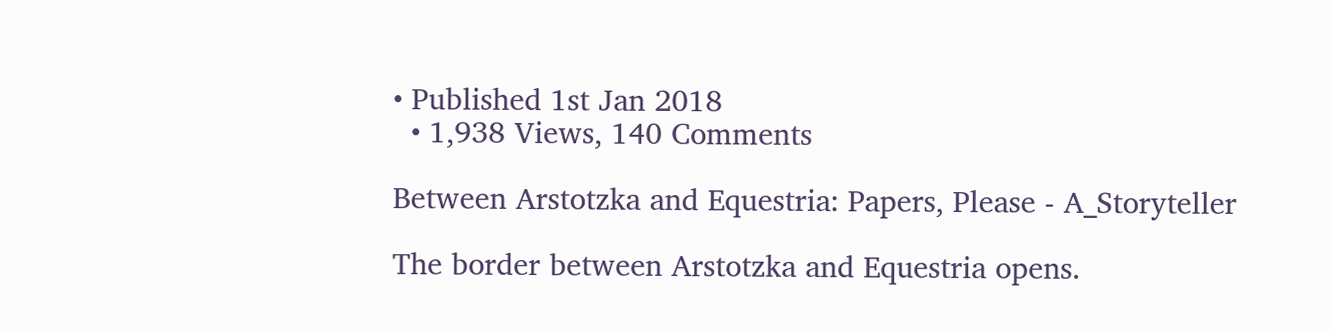• Published 1st Jan 2018
  • 1,938 Views, 140 Comments

Between Arstotzka and Equestria: Papers, Please - A_Storyteller

The border between Arstotzka and Equestria opens.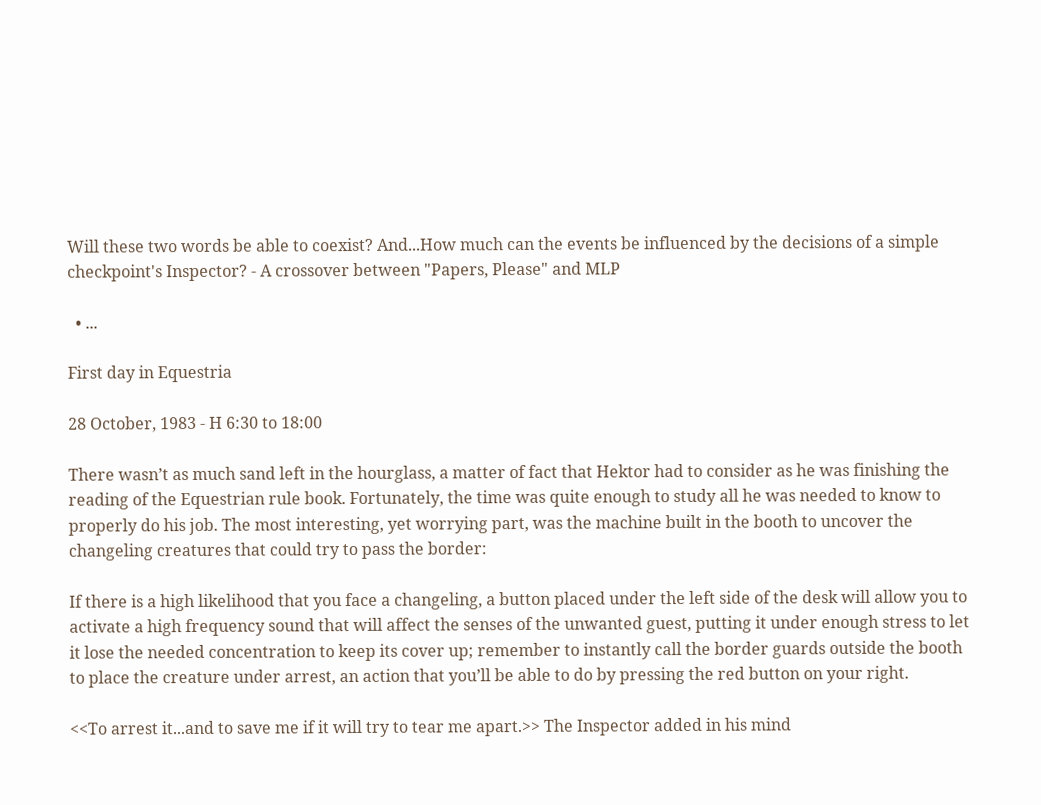Will these two words be able to coexist? And...How much can the events be influenced by the decisions of a simple checkpoint's Inspector? - A crossover between "Papers, Please" and MLP

  • ...

First day in Equestria

28 October, 1983 - H 6:30 to 18:00

There wasn’t as much sand left in the hourglass, a matter of fact that Hektor had to consider as he was finishing the reading of the Equestrian rule book. Fortunately, the time was quite enough to study all he was needed to know to properly do his job. The most interesting, yet worrying part, was the machine built in the booth to uncover the changeling creatures that could try to pass the border:

If there is a high likelihood that you face a changeling, a button placed under the left side of the desk will allow you to activate a high frequency sound that will affect the senses of the unwanted guest, putting it under enough stress to let it lose the needed concentration to keep its cover up; remember to instantly call the border guards outside the booth to place the creature under arrest, an action that you’ll be able to do by pressing the red button on your right.

<<To arrest it...and to save me if it will try to tear me apart.>> The Inspector added in his mind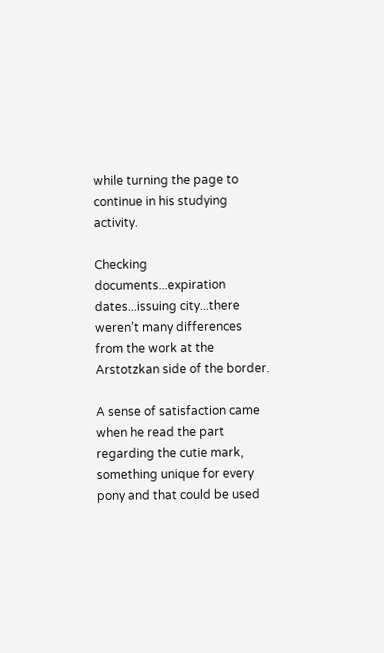while turning the page to continue in his studying activity.

Checking documents...expiration dates...issuing city...there weren’t many differences from the work at the Arstotzkan side of the border.

A sense of satisfaction came when he read the part regarding the cutie mark, something unique for every pony and that could be used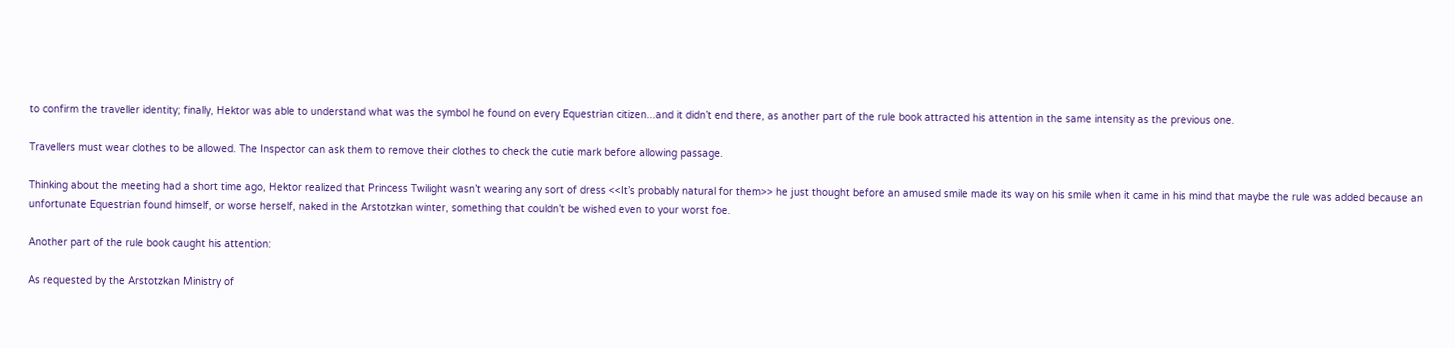to confirm the traveller identity; finally, Hektor was able to understand what was the symbol he found on every Equestrian citizen...and it didn’t end there, as another part of the rule book attracted his attention in the same intensity as the previous one.

Travellers must wear clothes to be allowed. The Inspector can ask them to remove their clothes to check the cutie mark before allowing passage.

Thinking about the meeting had a short time ago, Hektor realized that Princess Twilight wasn’t wearing any sort of dress <<It’s probably natural for them>> he just thought before an amused smile made its way on his smile when it came in his mind that maybe the rule was added because an unfortunate Equestrian found himself, or worse herself, naked in the Arstotzkan winter, something that couldn’t be wished even to your worst foe.

Another part of the rule book caught his attention:

As requested by the Arstotzkan Ministry of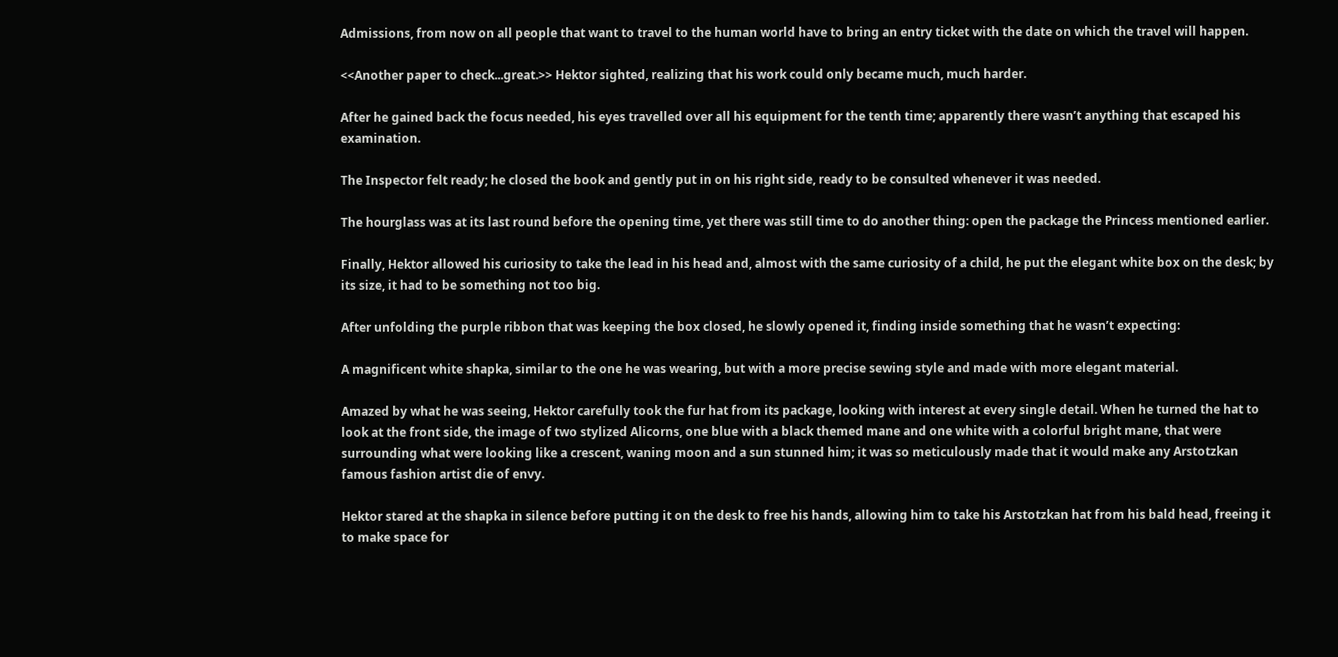Admissions, from now on all people that want to travel to the human world have to bring an entry ticket with the date on which the travel will happen.

<<Another paper to check...great.>> Hektor sighted, realizing that his work could only became much, much harder.

After he gained back the focus needed, his eyes travelled over all his equipment for the tenth time; apparently there wasn’t anything that escaped his examination.

The Inspector felt ready; he closed the book and gently put in on his right side, ready to be consulted whenever it was needed.

The hourglass was at its last round before the opening time, yet there was still time to do another thing: open the package the Princess mentioned earlier.

Finally, Hektor allowed his curiosity to take the lead in his head and, almost with the same curiosity of a child, he put the elegant white box on the desk; by its size, it had to be something not too big.

After unfolding the purple ribbon that was keeping the box closed, he slowly opened it, finding inside something that he wasn’t expecting:

A magnificent white shapka, similar to the one he was wearing, but with a more precise sewing style and made with more elegant material.

Amazed by what he was seeing, Hektor carefully took the fur hat from its package, looking with interest at every single detail. When he turned the hat to look at the front side, the image of two stylized Alicorns, one blue with a black themed mane and one white with a colorful bright mane, that were surrounding what were looking like a crescent, waning moon and a sun stunned him; it was so meticulously made that it would make any Arstotzkan famous fashion artist die of envy.

Hektor stared at the shapka in silence before putting it on the desk to free his hands, allowing him to take his Arstotzkan hat from his bald head, freeing it to make space for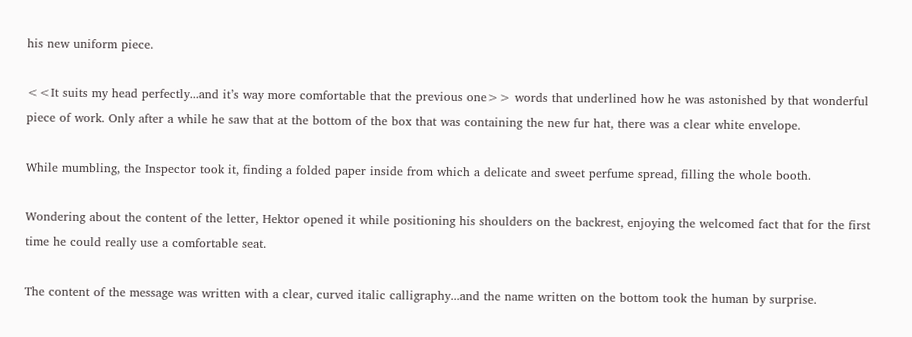his new uniform piece.

<<It suits my head perfectly...and it’s way more comfortable that the previous one>> words that underlined how he was astonished by that wonderful piece of work. Only after a while he saw that at the bottom of the box that was containing the new fur hat, there was a clear white envelope.

While mumbling, the Inspector took it, finding a folded paper inside from which a delicate and sweet perfume spread, filling the whole booth.

Wondering about the content of the letter, Hektor opened it while positioning his shoulders on the backrest, enjoying the welcomed fact that for the first time he could really use a comfortable seat.

The content of the message was written with a clear, curved italic calligraphy...and the name written on the bottom took the human by surprise.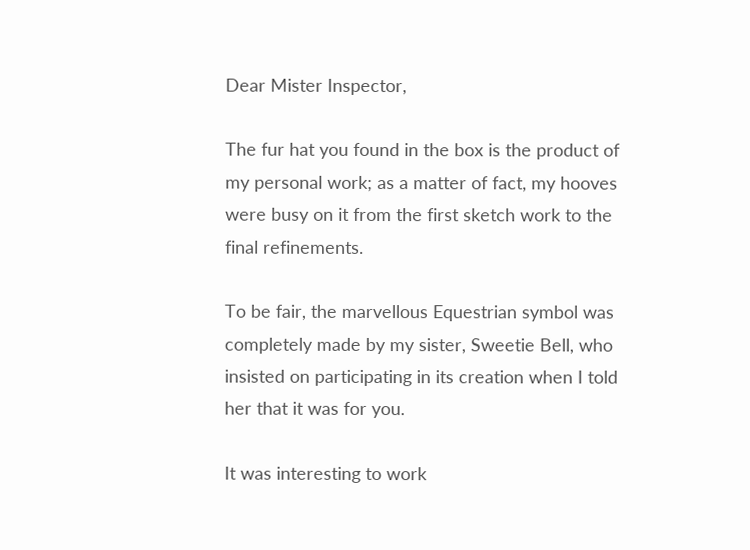Dear Mister Inspector,

The fur hat you found in the box is the product of my personal work; as a matter of fact, my hooves were busy on it from the first sketch work to the final refinements.

To be fair, the marvellous Equestrian symbol was completely made by my sister, Sweetie Bell, who insisted on participating in its creation when I told her that it was for you.

It was interesting to work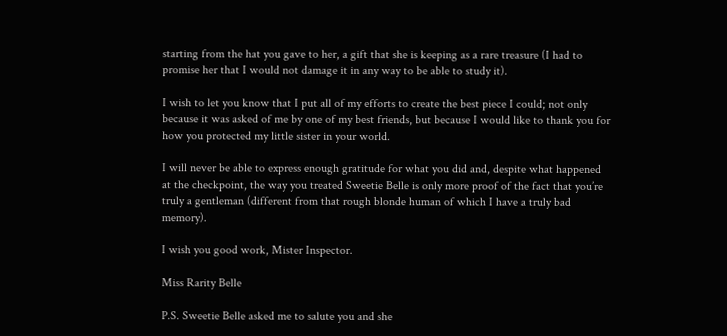starting from the hat you gave to her, a gift that she is keeping as a rare treasure (I had to promise her that I would not damage it in any way to be able to study it).

I wish to let you know that I put all of my efforts to create the best piece I could; not only because it was asked of me by one of my best friends, but because I would like to thank you for how you protected my little sister in your world.

I will never be able to express enough gratitude for what you did and, despite what happened at the checkpoint, the way you treated Sweetie Belle is only more proof of the fact that you’re truly a gentleman (different from that rough blonde human of which I have a truly bad memory).

I wish you good work, Mister Inspector.

Miss Rarity Belle

P.S. Sweetie Belle asked me to salute you and she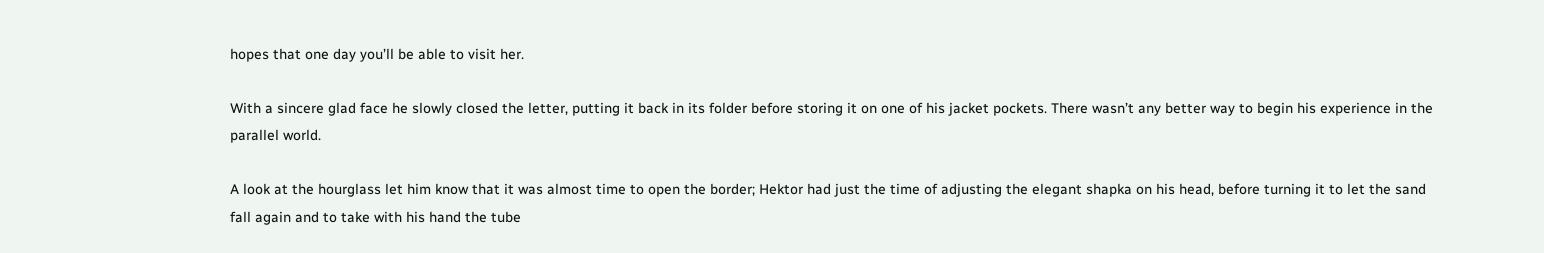hopes that one day you’ll be able to visit her.

With a sincere glad face he slowly closed the letter, putting it back in its folder before storing it on one of his jacket pockets. There wasn’t any better way to begin his experience in the parallel world.

A look at the hourglass let him know that it was almost time to open the border; Hektor had just the time of adjusting the elegant shapka on his head, before turning it to let the sand fall again and to take with his hand the tube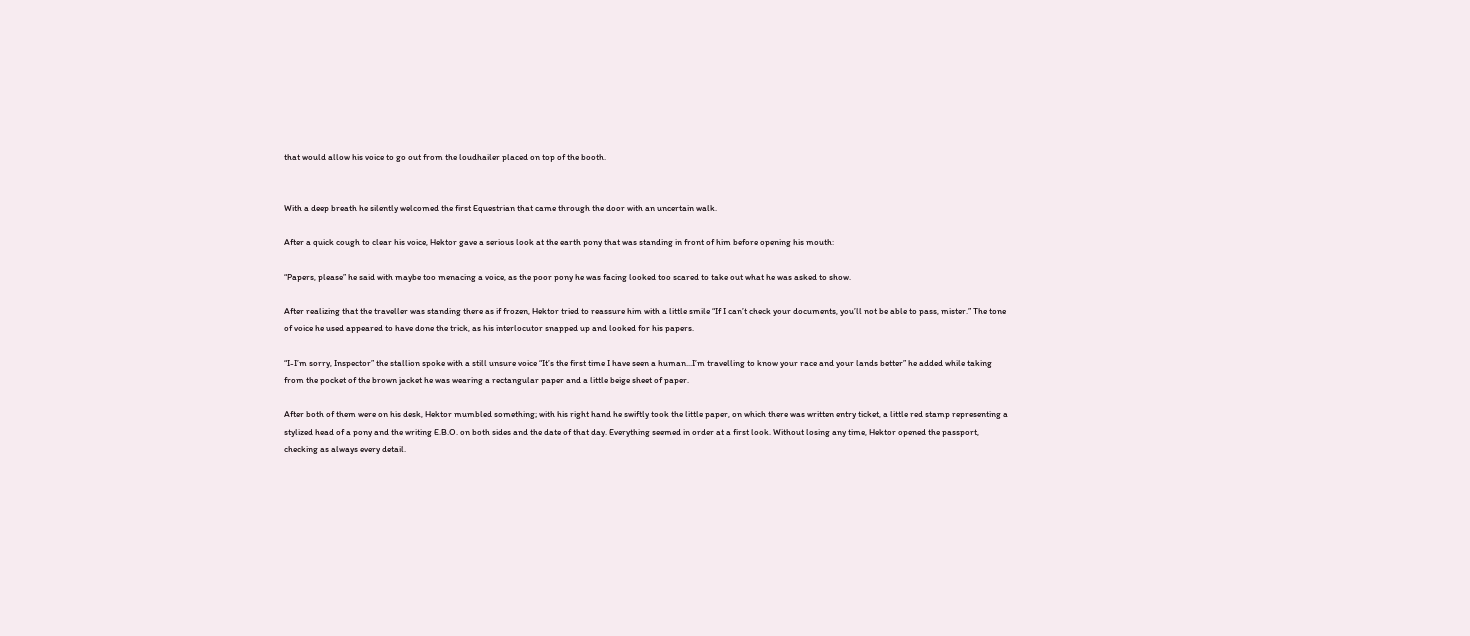that would allow his voice to go out from the loudhailer placed on top of the booth.


With a deep breath he silently welcomed the first Equestrian that came through the door with an uncertain walk.

After a quick cough to clear his voice, Hektor gave a serious look at the earth pony that was standing in front of him before opening his mouth:

“Papers, please” he said with maybe too menacing a voice, as the poor pony he was facing looked too scared to take out what he was asked to show.

After realizing that the traveller was standing there as if frozen, Hektor tried to reassure him with a little smile “If I can’t check your documents, you’ll not be able to pass, mister.” The tone of voice he used appeared to have done the trick, as his interlocutor snapped up and looked for his papers.

“I-I’m sorry, Inspector” the stallion spoke with a still unsure voice “It’s the first time I have seen a human...I’m travelling to know your race and your lands better” he added while taking from the pocket of the brown jacket he was wearing a rectangular paper and a little beige sheet of paper.

After both of them were on his desk, Hektor mumbled something; with his right hand he swiftly took the little paper, on which there was written entry ticket, a little red stamp representing a stylized head of a pony and the writing E.B.O. on both sides and the date of that day. Everything seemed in order at a first look. Without losing any time, Hektor opened the passport, checking as always every detail.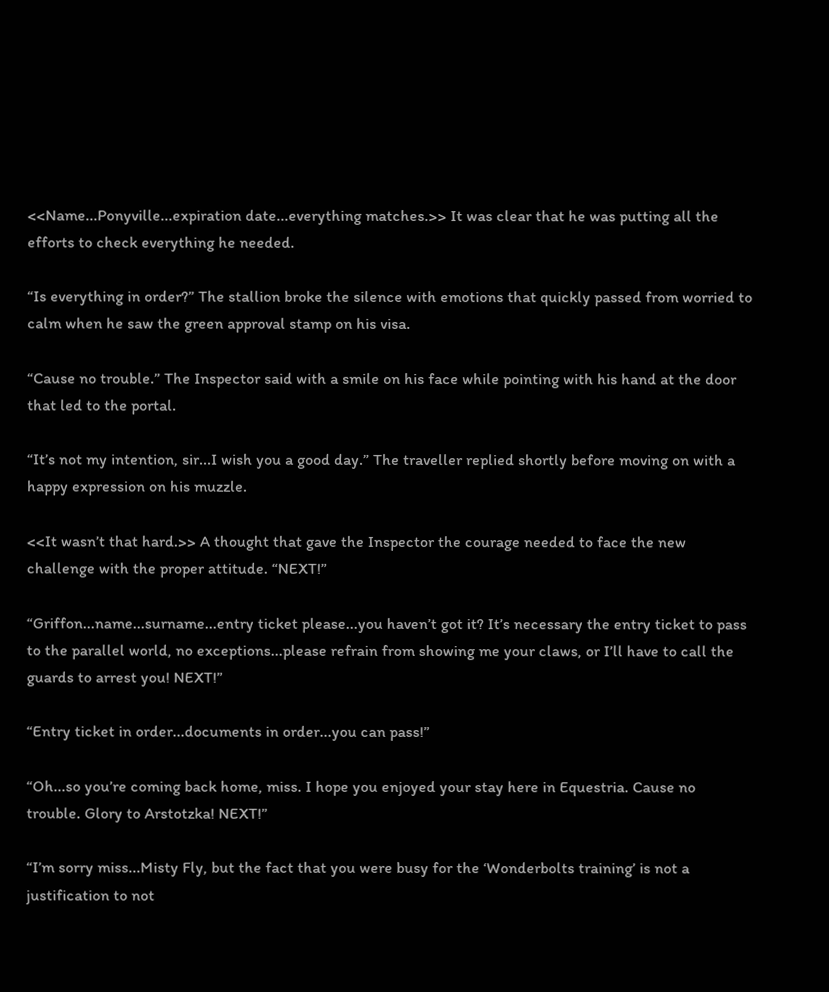<<Name...Ponyville...expiration date...everything matches.>> It was clear that he was putting all the efforts to check everything he needed.

“Is everything in order?” The stallion broke the silence with emotions that quickly passed from worried to calm when he saw the green approval stamp on his visa.

“Cause no trouble.” The Inspector said with a smile on his face while pointing with his hand at the door that led to the portal.

“It’s not my intention, sir...I wish you a good day.” The traveller replied shortly before moving on with a happy expression on his muzzle.

<<It wasn’t that hard.>> A thought that gave the Inspector the courage needed to face the new challenge with the proper attitude. “NEXT!”

“Griffon...name...surname...entry ticket please...you haven’t got it? It’s necessary the entry ticket to pass to the parallel world, no exceptions...please refrain from showing me your claws, or I’ll have to call the guards to arrest you! NEXT!”

“Entry ticket in order...documents in order...you can pass!”

“Oh...so you’re coming back home, miss. I hope you enjoyed your stay here in Equestria. Cause no trouble. Glory to Arstotzka! NEXT!”

“I’m sorry miss...Misty Fly, but the fact that you were busy for the ‘Wonderbolts training’ is not a justification to not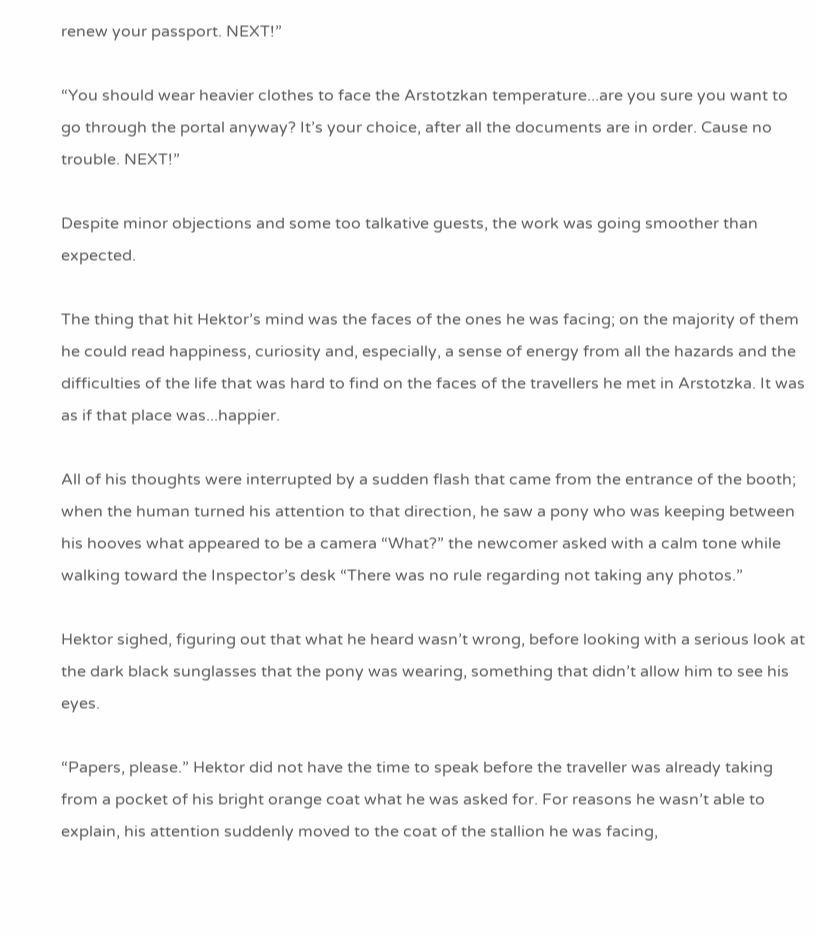renew your passport. NEXT!”

“You should wear heavier clothes to face the Arstotzkan temperature...are you sure you want to go through the portal anyway? It’s your choice, after all the documents are in order. Cause no trouble. NEXT!”

Despite minor objections and some too talkative guests, the work was going smoother than expected.

The thing that hit Hektor’s mind was the faces of the ones he was facing; on the majority of them he could read happiness, curiosity and, especially, a sense of energy from all the hazards and the difficulties of the life that was hard to find on the faces of the travellers he met in Arstotzka. It was as if that place was...happier.

All of his thoughts were interrupted by a sudden flash that came from the entrance of the booth; when the human turned his attention to that direction, he saw a pony who was keeping between his hooves what appeared to be a camera “What?” the newcomer asked with a calm tone while walking toward the Inspector’s desk “There was no rule regarding not taking any photos.”

Hektor sighed, figuring out that what he heard wasn’t wrong, before looking with a serious look at the dark black sunglasses that the pony was wearing, something that didn’t allow him to see his eyes.

“Papers, please.” Hektor did not have the time to speak before the traveller was already taking from a pocket of his bright orange coat what he was asked for. For reasons he wasn’t able to explain, his attention suddenly moved to the coat of the stallion he was facing,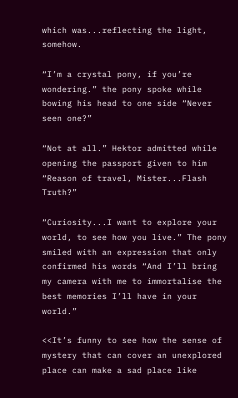which was...reflecting the light, somehow.

“I’m a crystal pony, if you’re wondering.” the pony spoke while bowing his head to one side “Never seen one?”

“Not at all.” Hektor admitted while opening the passport given to him “Reason of travel, Mister...Flash Truth?”

“Curiosity...I want to explore your world, to see how you live.” The pony smiled with an expression that only confirmed his words “And I’ll bring my camera with me to immortalise the best memories I’ll have in your world.”

<<It’s funny to see how the sense of mystery that can cover an unexplored place can make a sad place like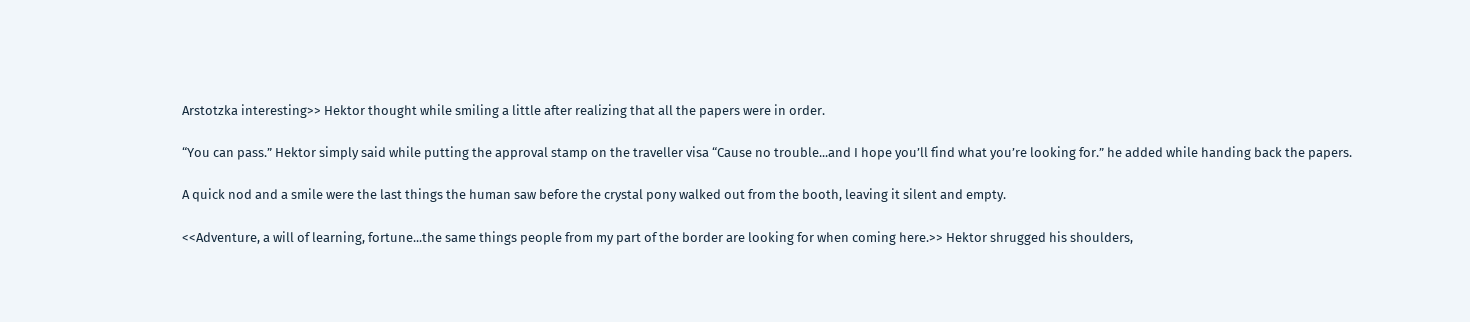Arstotzka interesting>> Hektor thought while smiling a little after realizing that all the papers were in order.

“You can pass.” Hektor simply said while putting the approval stamp on the traveller visa “Cause no trouble...and I hope you’ll find what you’re looking for.” he added while handing back the papers.

A quick nod and a smile were the last things the human saw before the crystal pony walked out from the booth, leaving it silent and empty.

<<Adventure, a will of learning, fortune...the same things people from my part of the border are looking for when coming here.>> Hektor shrugged his shoulders,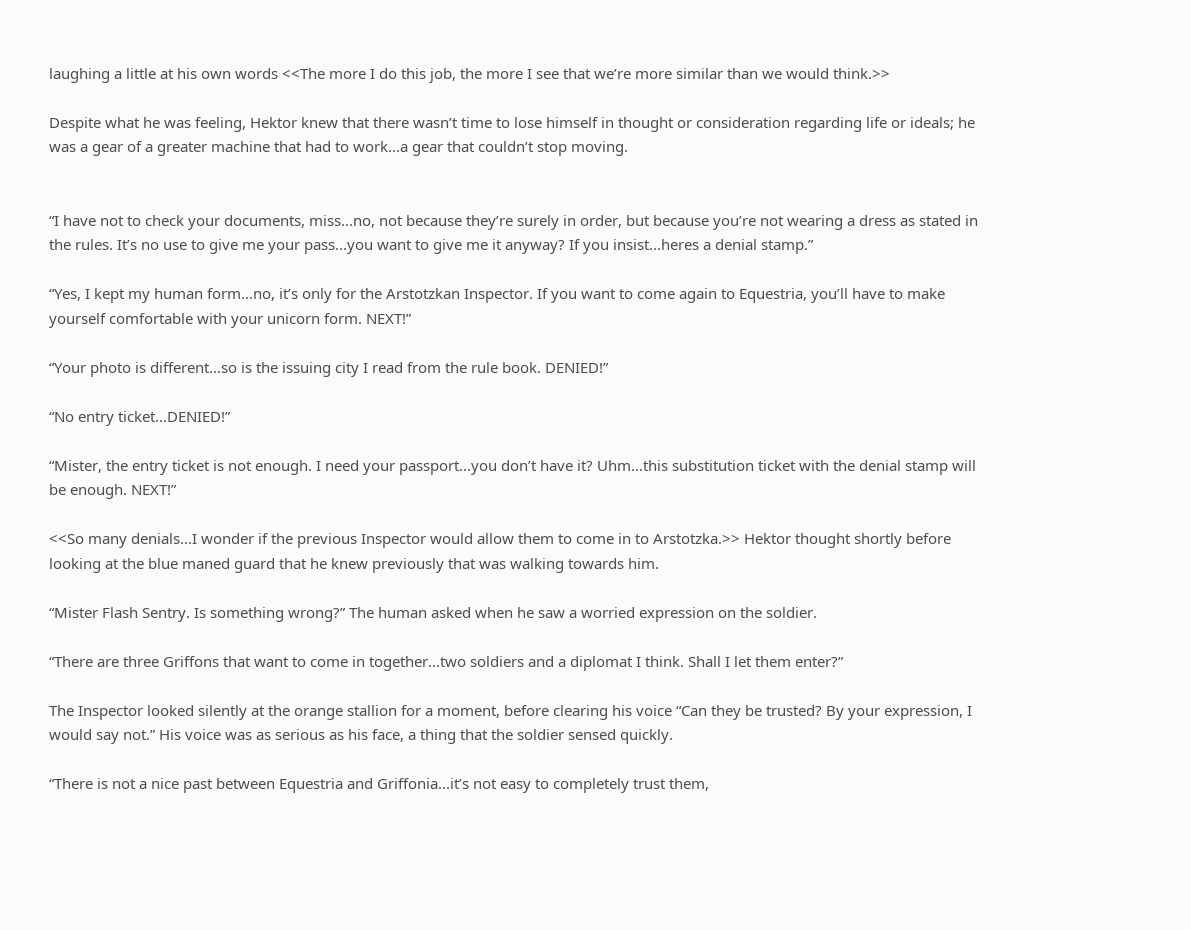laughing a little at his own words <<The more I do this job, the more I see that we’re more similar than we would think.>>

Despite what he was feeling, Hektor knew that there wasn’t time to lose himself in thought or consideration regarding life or ideals; he was a gear of a greater machine that had to work...a gear that couldn’t stop moving.


“I have not to check your documents, miss...no, not because they’re surely in order, but because you’re not wearing a dress as stated in the rules. It’s no use to give me your pass...you want to give me it anyway? If you insist...heres a denial stamp.”

“Yes, I kept my human form...no, it’s only for the Arstotzkan Inspector. If you want to come again to Equestria, you’ll have to make yourself comfortable with your unicorn form. NEXT!”

“Your photo is different...so is the issuing city I read from the rule book. DENIED!”

“No entry ticket...DENIED!”

“Mister, the entry ticket is not enough. I need your passport...you don’t have it? Uhm...this substitution ticket with the denial stamp will be enough. NEXT!”

<<So many denials...I wonder if the previous Inspector would allow them to come in to Arstotzka.>> Hektor thought shortly before looking at the blue maned guard that he knew previously that was walking towards him.

“Mister Flash Sentry. Is something wrong?” The human asked when he saw a worried expression on the soldier.

“There are three Griffons that want to come in together...two soldiers and a diplomat I think. Shall I let them enter?”

The Inspector looked silently at the orange stallion for a moment, before clearing his voice “Can they be trusted? By your expression, I would say not.” His voice was as serious as his face, a thing that the soldier sensed quickly.

“There is not a nice past between Equestria and Griffonia...it’s not easy to completely trust them,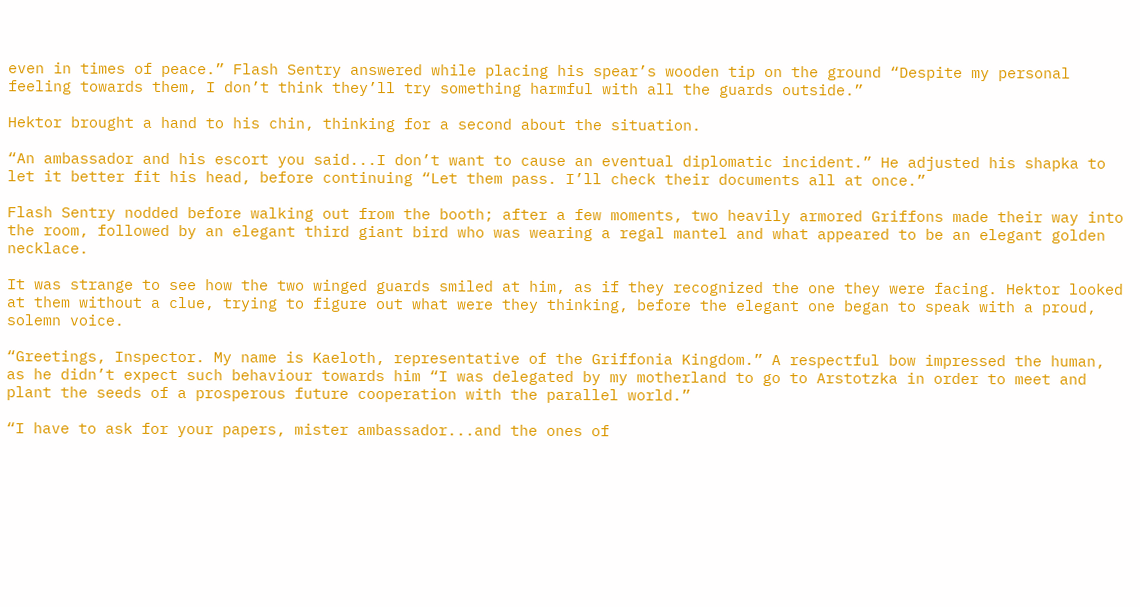even in times of peace.” Flash Sentry answered while placing his spear’s wooden tip on the ground “Despite my personal feeling towards them, I don’t think they’ll try something harmful with all the guards outside.”

Hektor brought a hand to his chin, thinking for a second about the situation.

“An ambassador and his escort you said...I don’t want to cause an eventual diplomatic incident.” He adjusted his shapka to let it better fit his head, before continuing “Let them pass. I’ll check their documents all at once.”

Flash Sentry nodded before walking out from the booth; after a few moments, two heavily armored Griffons made their way into the room, followed by an elegant third giant bird who was wearing a regal mantel and what appeared to be an elegant golden necklace.

It was strange to see how the two winged guards smiled at him, as if they recognized the one they were facing. Hektor looked at them without a clue, trying to figure out what were they thinking, before the elegant one began to speak with a proud, solemn voice.

“Greetings, Inspector. My name is Kaeloth, representative of the Griffonia Kingdom.” A respectful bow impressed the human, as he didn’t expect such behaviour towards him “I was delegated by my motherland to go to Arstotzka in order to meet and plant the seeds of a prosperous future cooperation with the parallel world.”

“I have to ask for your papers, mister ambassador...and the ones of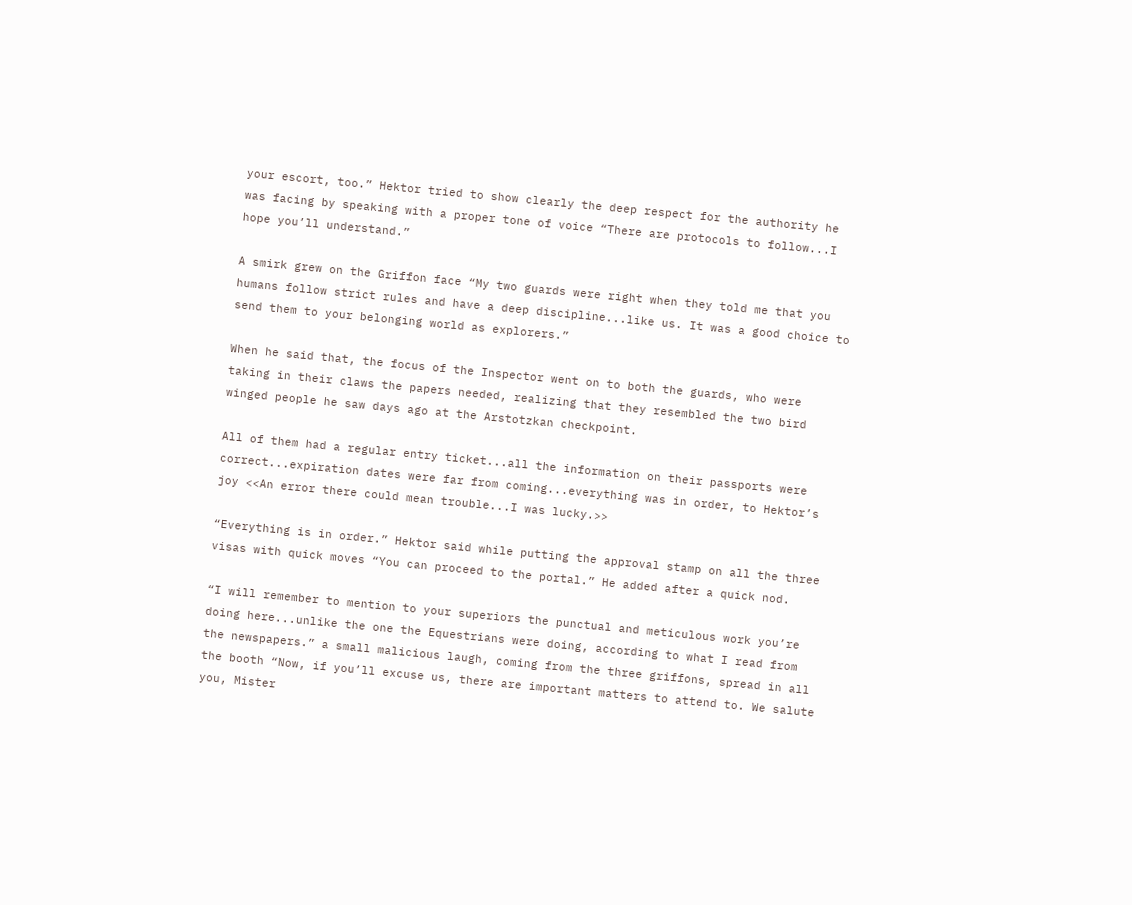your escort, too.” Hektor tried to show clearly the deep respect for the authority he was facing by speaking with a proper tone of voice “There are protocols to follow...I hope you’ll understand.”

A smirk grew on the Griffon face “My two guards were right when they told me that you humans follow strict rules and have a deep discipline...like us. It was a good choice to send them to your belonging world as explorers.”

When he said that, the focus of the Inspector went on to both the guards, who were taking in their claws the papers needed, realizing that they resembled the two bird winged people he saw days ago at the Arstotzkan checkpoint.

All of them had a regular entry ticket...all the information on their passports were correct...expiration dates were far from coming...everything was in order, to Hektor’s joy <<An error there could mean trouble...I was lucky.>>

“Everything is in order.” Hektor said while putting the approval stamp on all the three visas with quick moves “You can proceed to the portal.” He added after a quick nod.

“I will remember to mention to your superiors the punctual and meticulous work you’re doing here...unlike the one the Equestrians were doing, according to what I read from the newspapers.” a small malicious laugh, coming from the three griffons, spread in all the booth “Now, if you’ll excuse us, there are important matters to attend to. We salute you, Mister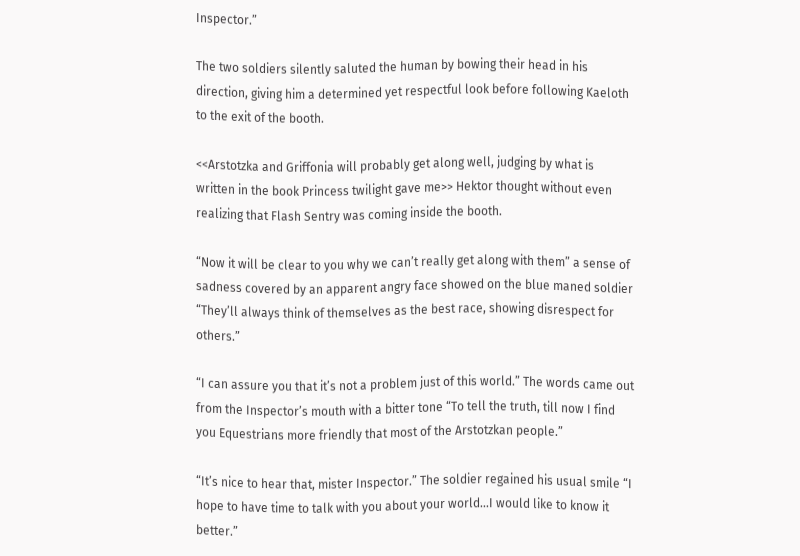Inspector.”

The two soldiers silently saluted the human by bowing their head in his direction, giving him a determined yet respectful look before following Kaeloth to the exit of the booth.

<<Arstotzka and Griffonia will probably get along well, judging by what is written in the book Princess twilight gave me>> Hektor thought without even realizing that Flash Sentry was coming inside the booth.

“Now it will be clear to you why we can’t really get along with them” a sense of sadness covered by an apparent angry face showed on the blue maned soldier “They’ll always think of themselves as the best race, showing disrespect for others.”

“I can assure you that it’s not a problem just of this world.” The words came out from the Inspector’s mouth with a bitter tone “To tell the truth, till now I find you Equestrians more friendly that most of the Arstotzkan people.”

“It’s nice to hear that, mister Inspector.” The soldier regained his usual smile “I hope to have time to talk with you about your world...I would like to know it better.”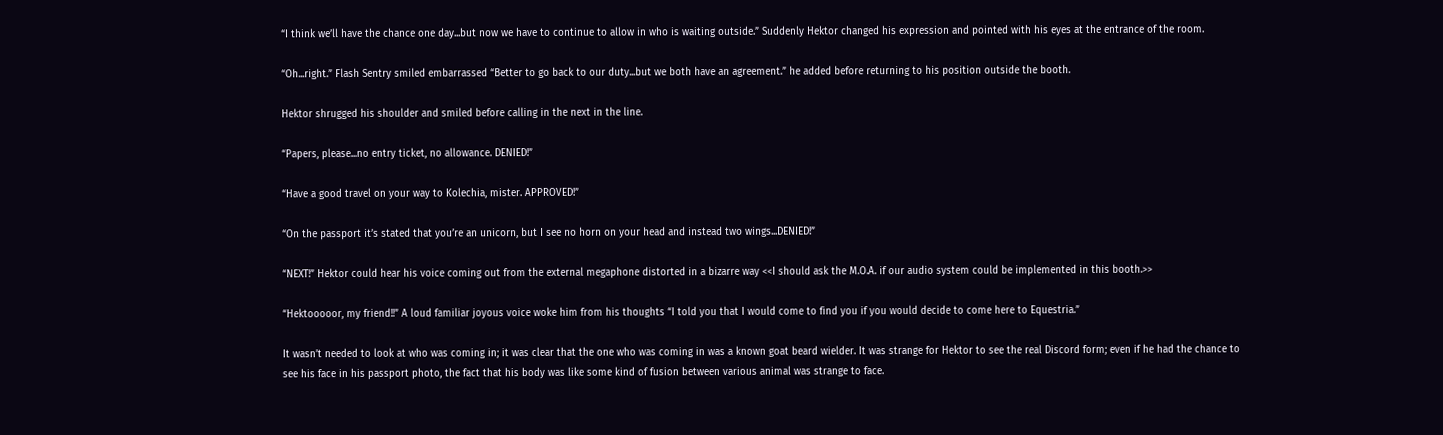“I think we’ll have the chance one day...but now we have to continue to allow in who is waiting outside.” Suddenly Hektor changed his expression and pointed with his eyes at the entrance of the room.

“Oh...right.” Flash Sentry smiled embarrassed “Better to go back to our duty...but we both have an agreement.” he added before returning to his position outside the booth.

Hektor shrugged his shoulder and smiled before calling in the next in the line.

“Papers, please...no entry ticket, no allowance. DENIED!”

“Have a good travel on your way to Kolechia, mister. APPROVED!”

“On the passport it’s stated that you’re an unicorn, but I see no horn on your head and instead two wings...DENIED!”

“NEXT!” Hektor could hear his voice coming out from the external megaphone distorted in a bizarre way <<I should ask the M.O.A. if our audio system could be implemented in this booth.>>

“Hektooooor, my friend!!” A loud familiar joyous voice woke him from his thoughts “I told you that I would come to find you if you would decide to come here to Equestria.”

It wasn’t needed to look at who was coming in; it was clear that the one who was coming in was a known goat beard wielder. It was strange for Hektor to see the real Discord form; even if he had the chance to see his face in his passport photo, the fact that his body was like some kind of fusion between various animal was strange to face.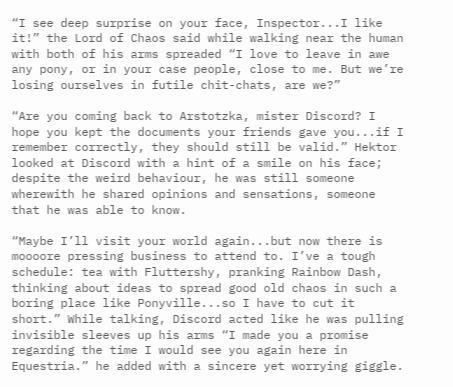“I see deep surprise on your face, Inspector...I like it!” the Lord of Chaos said while walking near the human with both of his arms spreaded “I love to leave in awe any pony, or in your case people, close to me. But we’re losing ourselves in futile chit-chats, are we?”

“Are you coming back to Arstotzka, mister Discord? I hope you kept the documents your friends gave you...if I remember correctly, they should still be valid.” Hektor looked at Discord with a hint of a smile on his face; despite the weird behaviour, he was still someone wherewith he shared opinions and sensations, someone that he was able to know.

“Maybe I’ll visit your world again...but now there is moooore pressing business to attend to. I’ve a tough schedule: tea with Fluttershy, pranking Rainbow Dash, thinking about ideas to spread good old chaos in such a boring place like Ponyville...so I have to cut it short.” While talking, Discord acted like he was pulling invisible sleeves up his arms “I made you a promise regarding the time I would see you again here in Equestria.” he added with a sincere yet worrying giggle.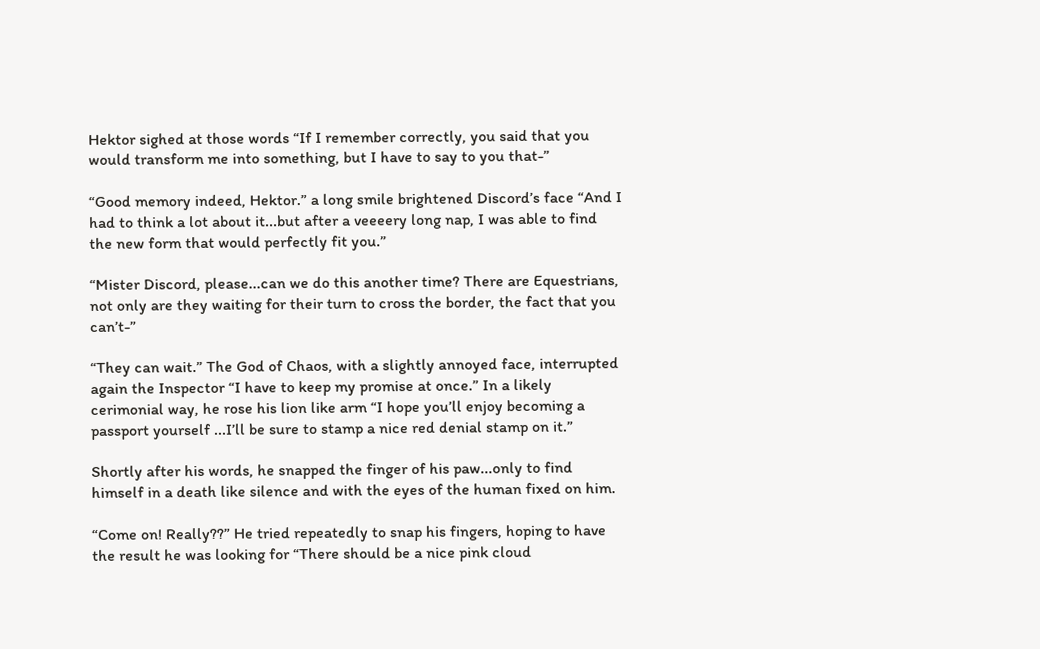Hektor sighed at those words “If I remember correctly, you said that you would transform me into something, but I have to say to you that-”

“Good memory indeed, Hektor.” a long smile brightened Discord’s face “And I had to think a lot about it...but after a veeeery long nap, I was able to find the new form that would perfectly fit you.”

“Mister Discord, please...can we do this another time? There are Equestrians, not only are they waiting for their turn to cross the border, the fact that you can’t-”

“They can wait.” The God of Chaos, with a slightly annoyed face, interrupted again the Inspector “I have to keep my promise at once.” In a likely cerimonial way, he rose his lion like arm “I hope you’ll enjoy becoming a passport yourself ...I’ll be sure to stamp a nice red denial stamp on it.”

Shortly after his words, he snapped the finger of his paw...only to find himself in a death like silence and with the eyes of the human fixed on him.

“Come on! Really??” He tried repeatedly to snap his fingers, hoping to have the result he was looking for “There should be a nice pink cloud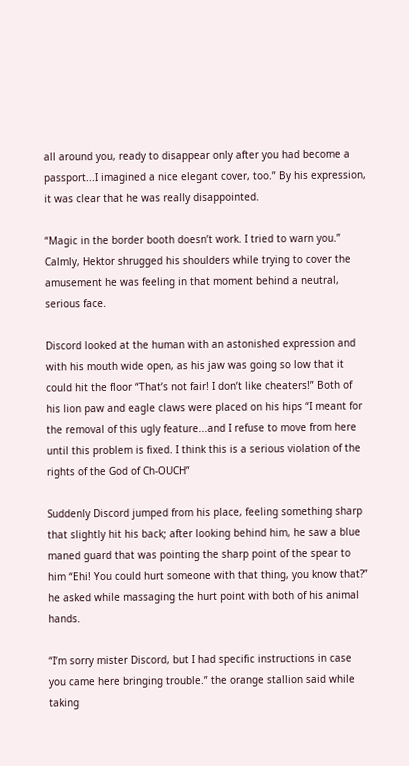all around you, ready to disappear only after you had become a passport...I imagined a nice elegant cover, too.” By his expression, it was clear that he was really disappointed.

“Magic in the border booth doesn’t work. I tried to warn you.” Calmly, Hektor shrugged his shoulders while trying to cover the amusement he was feeling in that moment behind a neutral, serious face.

Discord looked at the human with an astonished expression and with his mouth wide open, as his jaw was going so low that it could hit the floor “That’s not fair! I don’t like cheaters!” Both of his lion paw and eagle claws were placed on his hips “I meant for the removal of this ugly feature...and I refuse to move from here until this problem is fixed. I think this is a serious violation of the rights of the God of Ch-OUCH”

Suddenly Discord jumped from his place, feeling something sharp that slightly hit his back; after looking behind him, he saw a blue maned guard that was pointing the sharp point of the spear to him “Ehi! You could hurt someone with that thing, you know that?” he asked while massaging the hurt point with both of his animal hands.

“I’m sorry mister Discord, but I had specific instructions in case you came here bringing trouble.” the orange stallion said while taking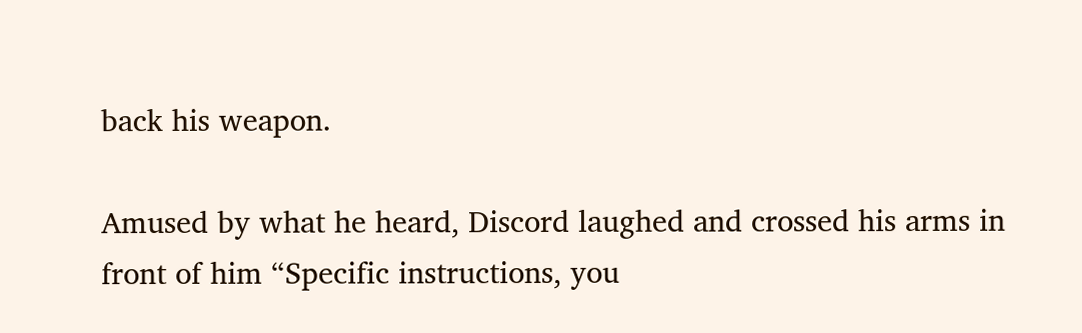back his weapon.

Amused by what he heard, Discord laughed and crossed his arms in front of him “Specific instructions, you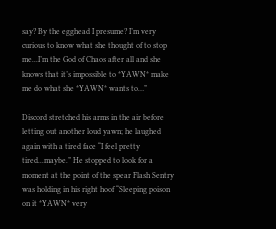say? By the egghead I presume? I’m very curious to know what she thought of to stop me...I’m the God of Chaos after all and she knows that it’s impossible to *YAWN* make me do what she *YAWN* wants to…”

Discord stretched his arms in the air before letting out another loud yawn; he laughed again with a tired face “I feel pretty tired...maybe.” He stopped to look for a moment at the point of the spear Flash Sentry was holding in his right hoof “Sleeping poison on it *YAWN* very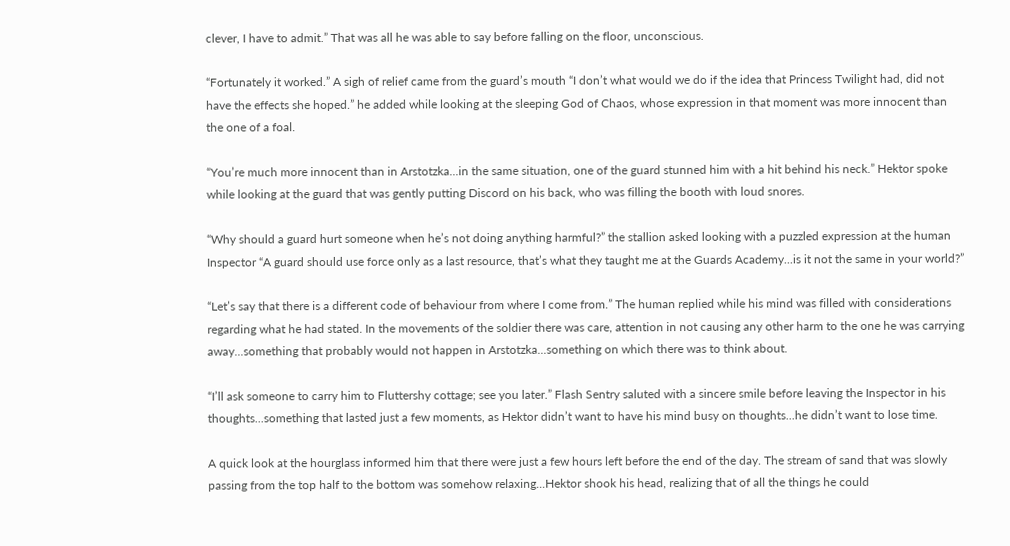clever, I have to admit.” That was all he was able to say before falling on the floor, unconscious.

“Fortunately it worked.” A sigh of relief came from the guard’s mouth “I don’t what would we do if the idea that Princess Twilight had, did not have the effects she hoped.” he added while looking at the sleeping God of Chaos, whose expression in that moment was more innocent than the one of a foal.

“You’re much more innocent than in Arstotzka...in the same situation, one of the guard stunned him with a hit behind his neck.” Hektor spoke while looking at the guard that was gently putting Discord on his back, who was filling the booth with loud snores.

“Why should a guard hurt someone when he’s not doing anything harmful?” the stallion asked looking with a puzzled expression at the human Inspector “A guard should use force only as a last resource, that’s what they taught me at the Guards Academy...is it not the same in your world?”

“Let’s say that there is a different code of behaviour from where I come from.” The human replied while his mind was filled with considerations regarding what he had stated. In the movements of the soldier there was care, attention in not causing any other harm to the one he was carrying away...something that probably would not happen in Arstotzka...something on which there was to think about.

“I’ll ask someone to carry him to Fluttershy cottage; see you later.” Flash Sentry saluted with a sincere smile before leaving the Inspector in his thoughts...something that lasted just a few moments, as Hektor didn’t want to have his mind busy on thoughts...he didn’t want to lose time.

A quick look at the hourglass informed him that there were just a few hours left before the end of the day. The stream of sand that was slowly passing from the top half to the bottom was somehow relaxing...Hektor shook his head, realizing that of all the things he could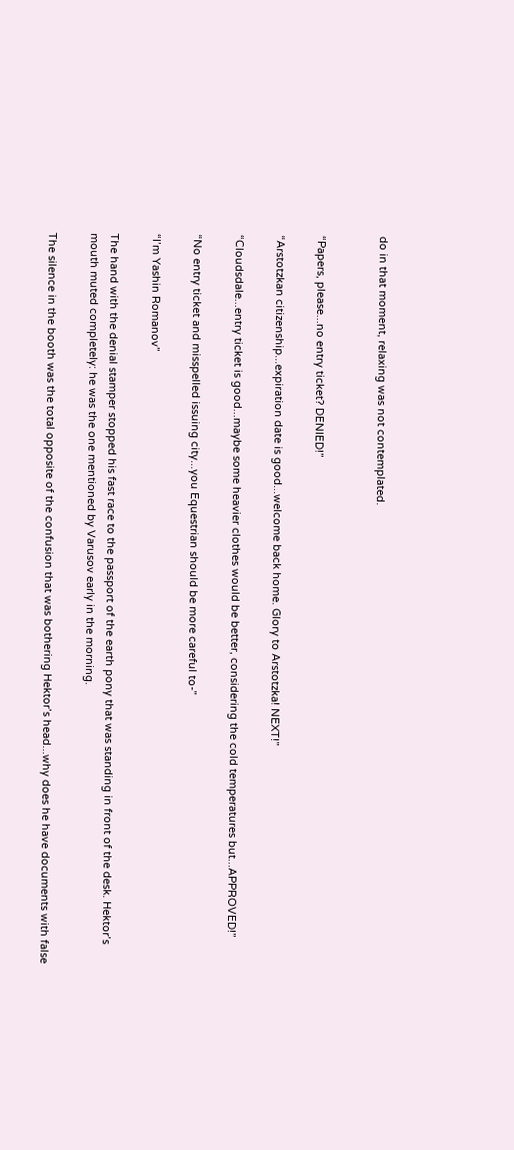do in that moment, relaxing was not contemplated.


“Papers, please...no entry ticket? DENIED!”

“Arstotzkan citizenship...expiration date is good...welcome back home. Glory to Arstotzka! NEXT!”

“Cloudsdale...entry ticket is good...maybe some heavier clothes would be better, considering the cold temperatures but...APPROVED!”

“No entry ticket and misspelled issuing city...you Equestrian should be more careful to-”

“I’m Yashin Romanov”

The hand with the denial stamper stopped his fast race to the passport of the earth pony that was standing in front of the desk. Hektor’s mouth muted completely: he was the one mentioned by Varusov early in the morning.

The silence in the booth was the total opposite of the confusion that was bothering Hektor’s head...why does he have documents with false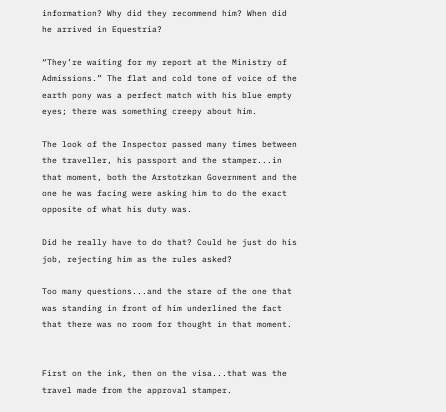information? Why did they recommend him? When did he arrived in Equestria?

“They’re waiting for my report at the Ministry of Admissions.” The flat and cold tone of voice of the earth pony was a perfect match with his blue empty eyes; there was something creepy about him.

The look of the Inspector passed many times between the traveller, his passport and the stamper...in that moment, both the Arstotzkan Government and the one he was facing were asking him to do the exact opposite of what his duty was.

Did he really have to do that? Could he just do his job, rejecting him as the rules asked?

Too many questions...and the stare of the one that was standing in front of him underlined the fact that there was no room for thought in that moment.


First on the ink, then on the visa...that was the travel made from the approval stamper.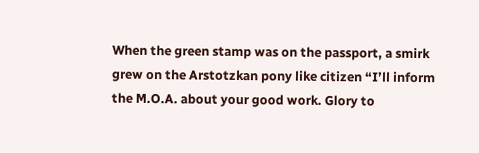When the green stamp was on the passport, a smirk grew on the Arstotzkan pony like citizen “I’ll inform the M.O.A. about your good work. Glory to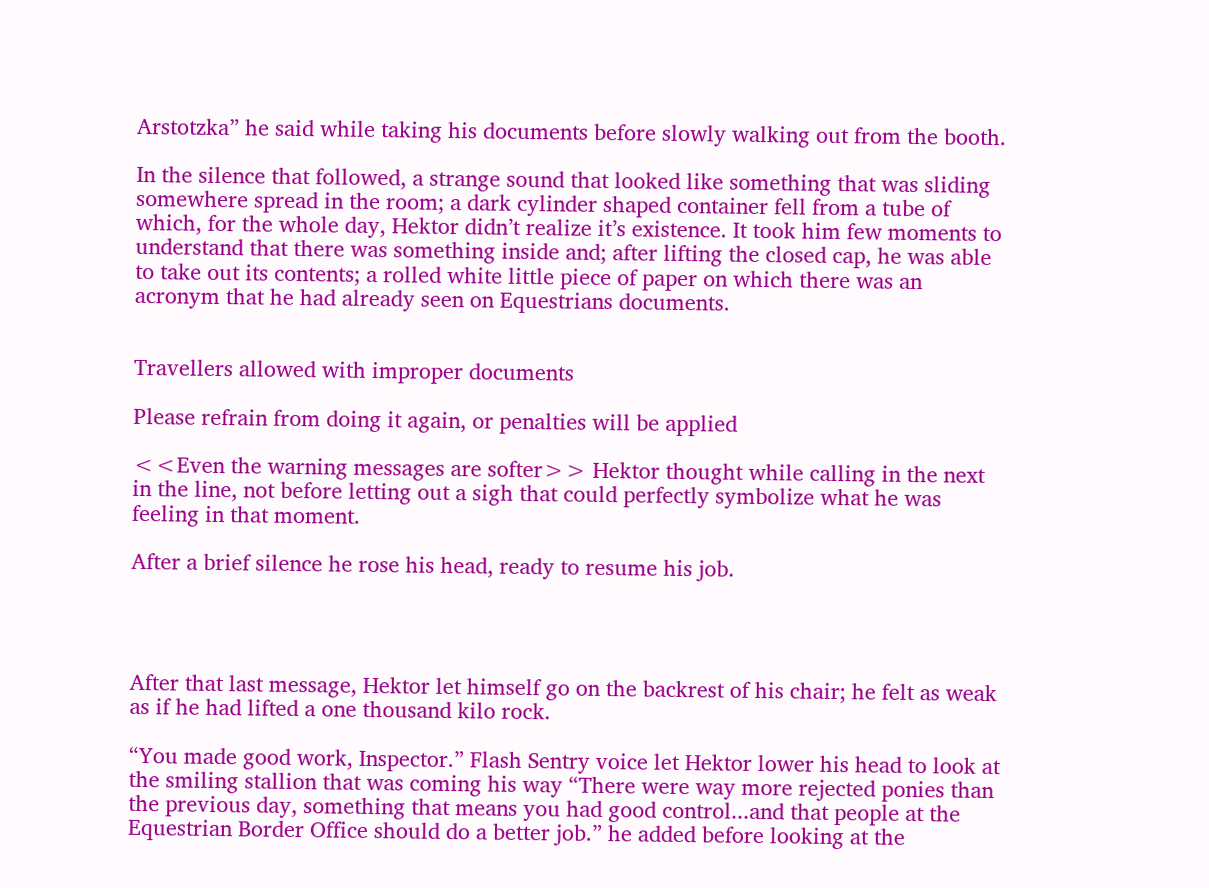Arstotzka” he said while taking his documents before slowly walking out from the booth.

In the silence that followed, a strange sound that looked like something that was sliding somewhere spread in the room; a dark cylinder shaped container fell from a tube of which, for the whole day, Hektor didn’t realize it’s existence. It took him few moments to understand that there was something inside and; after lifting the closed cap, he was able to take out its contents; a rolled white little piece of paper on which there was an acronym that he had already seen on Equestrians documents.


Travellers allowed with improper documents

Please refrain from doing it again, or penalties will be applied

<<Even the warning messages are softer>> Hektor thought while calling in the next in the line, not before letting out a sigh that could perfectly symbolize what he was feeling in that moment.

After a brief silence he rose his head, ready to resume his job.




After that last message, Hektor let himself go on the backrest of his chair; he felt as weak as if he had lifted a one thousand kilo rock.

“You made good work, Inspector.” Flash Sentry voice let Hektor lower his head to look at the smiling stallion that was coming his way “There were way more rejected ponies than the previous day, something that means you had good control...and that people at the Equestrian Border Office should do a better job.” he added before looking at the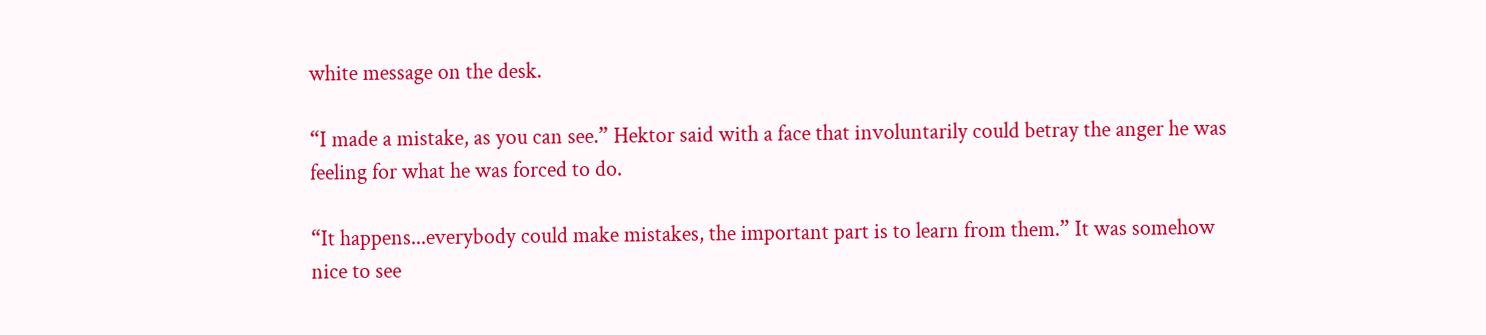white message on the desk.

“I made a mistake, as you can see.” Hektor said with a face that involuntarily could betray the anger he was feeling for what he was forced to do.

“It happens...everybody could make mistakes, the important part is to learn from them.” It was somehow nice to see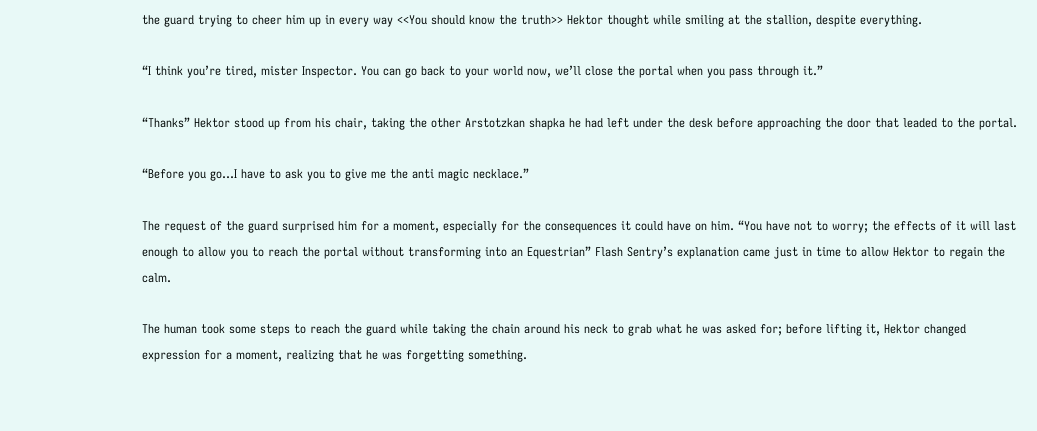the guard trying to cheer him up in every way <<You should know the truth>> Hektor thought while smiling at the stallion, despite everything.

“I think you’re tired, mister Inspector. You can go back to your world now, we’ll close the portal when you pass through it.”

“Thanks” Hektor stood up from his chair, taking the other Arstotzkan shapka he had left under the desk before approaching the door that leaded to the portal.

“Before you go...I have to ask you to give me the anti magic necklace.”

The request of the guard surprised him for a moment, especially for the consequences it could have on him. “You have not to worry; the effects of it will last enough to allow you to reach the portal without transforming into an Equestrian” Flash Sentry’s explanation came just in time to allow Hektor to regain the calm.

The human took some steps to reach the guard while taking the chain around his neck to grab what he was asked for; before lifting it, Hektor changed expression for a moment, realizing that he was forgetting something.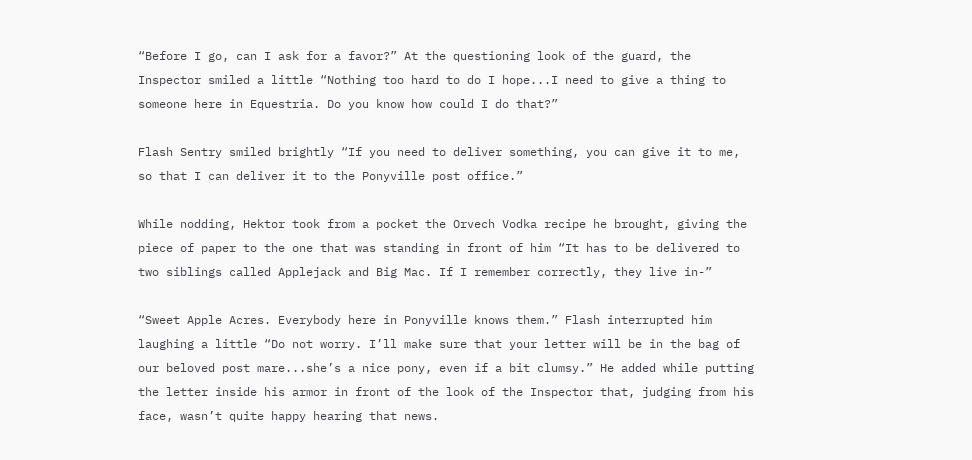“Before I go, can I ask for a favor?” At the questioning look of the guard, the Inspector smiled a little “Nothing too hard to do I hope...I need to give a thing to someone here in Equestria. Do you know how could I do that?”

Flash Sentry smiled brightly “If you need to deliver something, you can give it to me, so that I can deliver it to the Ponyville post office.”

While nodding, Hektor took from a pocket the Orvech Vodka recipe he brought, giving the piece of paper to the one that was standing in front of him “It has to be delivered to two siblings called Applejack and Big Mac. If I remember correctly, they live in-”

“Sweet Apple Acres. Everybody here in Ponyville knows them.” Flash interrupted him laughing a little “Do not worry. I’ll make sure that your letter will be in the bag of our beloved post mare...she’s a nice pony, even if a bit clumsy.” He added while putting the letter inside his armor in front of the look of the Inspector that, judging from his face, wasn’t quite happy hearing that news.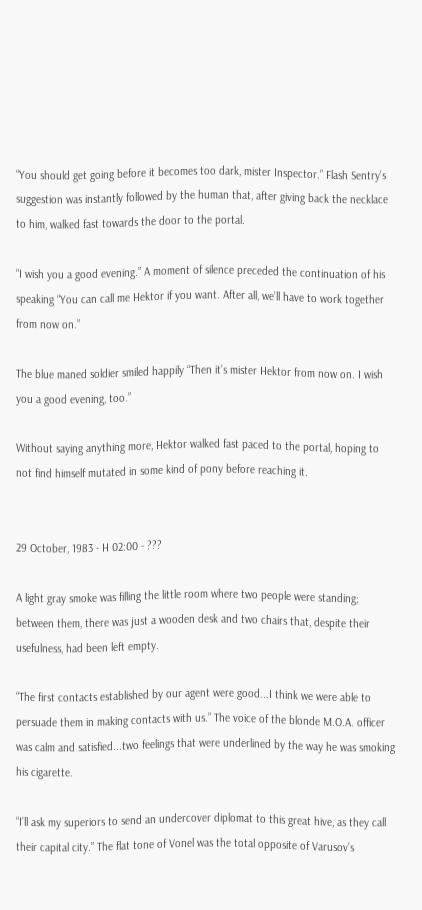“You should get going before it becomes too dark, mister Inspector.” Flash Sentry’s suggestion was instantly followed by the human that, after giving back the necklace to him, walked fast towards the door to the portal.

“I wish you a good evening.” A moment of silence preceded the continuation of his speaking “You can call me Hektor if you want. After all, we’ll have to work together from now on.”

The blue maned soldier smiled happily “Then it’s mister Hektor from now on. I wish you a good evening, too.”

Without saying anything more, Hektor walked fast paced to the portal, hoping to not find himself mutated in some kind of pony before reaching it.


29 October, 1983 - H 02:00 - ???

A light gray smoke was filling the little room where two people were standing; between them, there was just a wooden desk and two chairs that, despite their usefulness, had been left empty.

“The first contacts established by our agent were good...I think we were able to persuade them in making contacts with us.” The voice of the blonde M.O.A. officer was calm and satisfied...two feelings that were underlined by the way he was smoking his cigarette.

“I’ll ask my superiors to send an undercover diplomat to this great hive, as they call their capital city.” The flat tone of Vonel was the total opposite of Varusov’s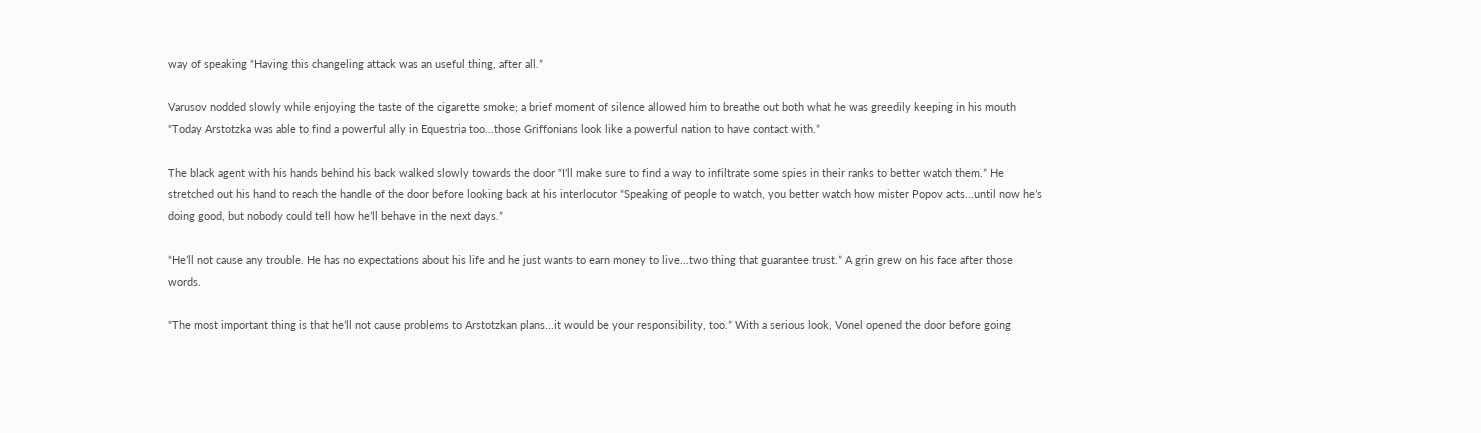way of speaking “Having this changeling attack was an useful thing, after all.”

Varusov nodded slowly while enjoying the taste of the cigarette smoke; a brief moment of silence allowed him to breathe out both what he was greedily keeping in his mouth “Today Arstotzka was able to find a powerful ally in Equestria too...those Griffonians look like a powerful nation to have contact with.”

The black agent with his hands behind his back walked slowly towards the door “I’ll make sure to find a way to infiltrate some spies in their ranks to better watch them.” He stretched out his hand to reach the handle of the door before looking back at his interlocutor “Speaking of people to watch, you better watch how mister Popov acts...until now he’s doing good, but nobody could tell how he’ll behave in the next days.”

“He’ll not cause any trouble. He has no expectations about his life and he just wants to earn money to live...two thing that guarantee trust.” A grin grew on his face after those words.

“The most important thing is that he’ll not cause problems to Arstotzkan plans...it would be your responsibility, too.” With a serious look, Vonel opened the door before going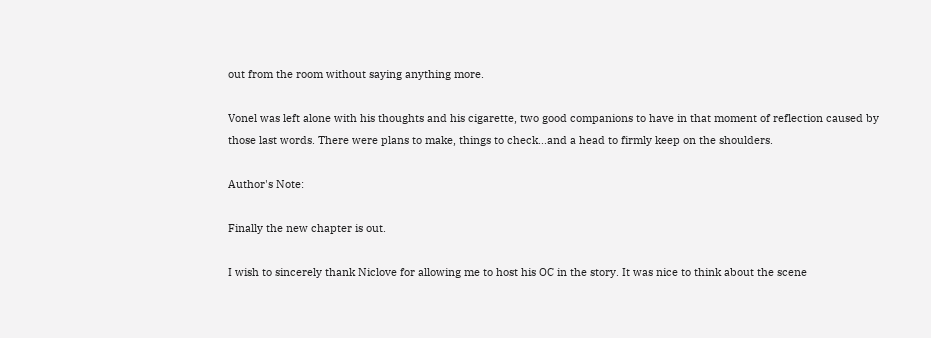out from the room without saying anything more.

Vonel was left alone with his thoughts and his cigarette, two good companions to have in that moment of reflection caused by those last words. There were plans to make, things to check...and a head to firmly keep on the shoulders.

Author's Note:

Finally the new chapter is out.

I wish to sincerely thank Niclove for allowing me to host his OC in the story. It was nice to think about the scene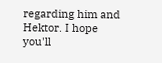regarding him and Hektor. I hope you'll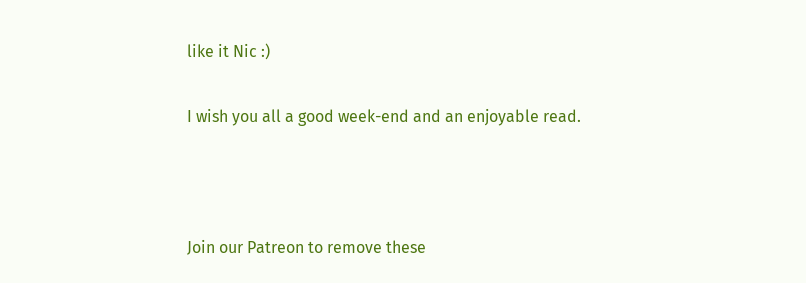like it Nic :)

I wish you all a good week-end and an enjoyable read.



Join our Patreon to remove these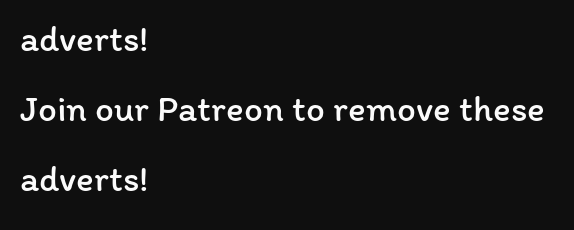adverts!
Join our Patreon to remove these adverts!